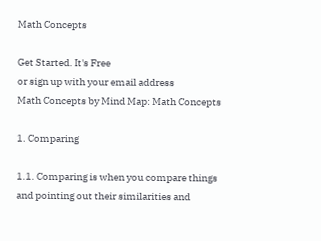Math Concepts

Get Started. It's Free
or sign up with your email address
Math Concepts by Mind Map: Math Concepts

1. Comparing

1.1. Comparing is when you compare things and pointing out their similarities and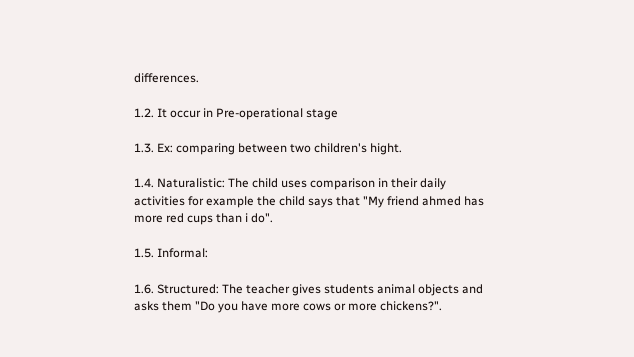differences.

1.2. It occur in Pre-operational stage

1.3. Ex: comparing between two children's hight.

1.4. Naturalistic: The child uses comparison in their daily activities for example the child says that "My friend ahmed has more red cups than i do".

1.5. Informal:

1.6. Structured: The teacher gives students animal objects and asks them "Do you have more cows or more chickens?".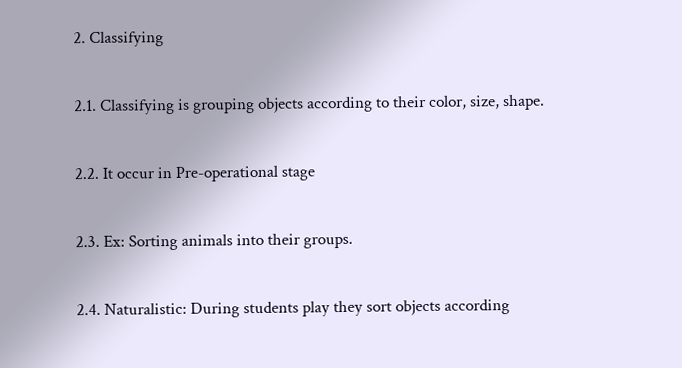2. Classifying

2.1. Classifying is grouping objects according to their color, size, shape.

2.2. It occur in Pre-operational stage

2.3. Ex: Sorting animals into their groups.

2.4. Naturalistic: During students play they sort objects according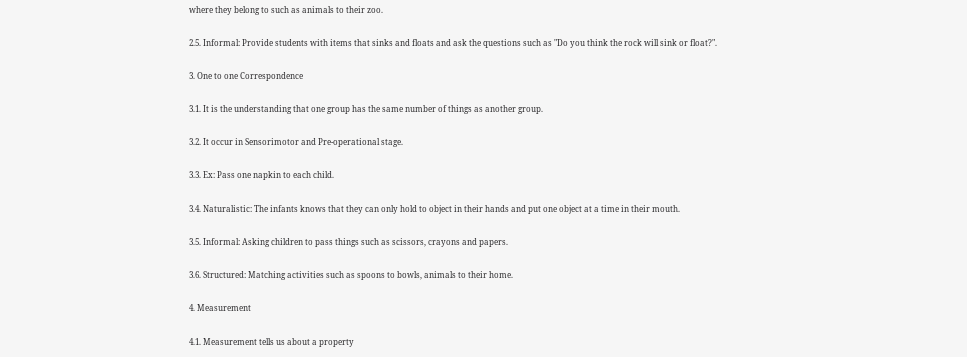where they belong to such as animals to their zoo.

2.5. Informal: Provide students with items that sinks and floats and ask the questions such as "Do you think the rock will sink or float?".

3. One to one Correspondence

3.1. It is the understanding that one group has the same number of things as another group.

3.2. It occur in Sensorimotor and Pre-operational stage.

3.3. Ex: Pass one napkin to each child.

3.4. Naturalistic: The infants knows that they can only hold to object in their hands and put one object at a time in their mouth.

3.5. Informal: Asking children to pass things such as scissors, crayons and papers.

3.6. Structured: Matching activities such as spoons to bowls, animals to their home.

4. Measurement

4.1. Measurement tells us about a property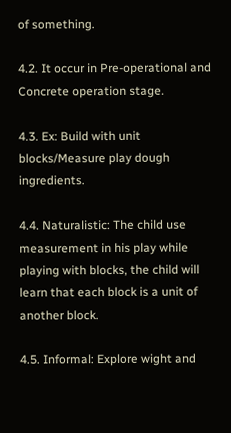of something.

4.2. It occur in Pre-operational and Concrete operation stage.

4.3. Ex: Build with unit blocks/Measure play dough ingredients.

4.4. Naturalistic: The child use measurement in his play while playing with blocks, the child will learn that each block is a unit of another block.

4.5. Informal: Explore wight and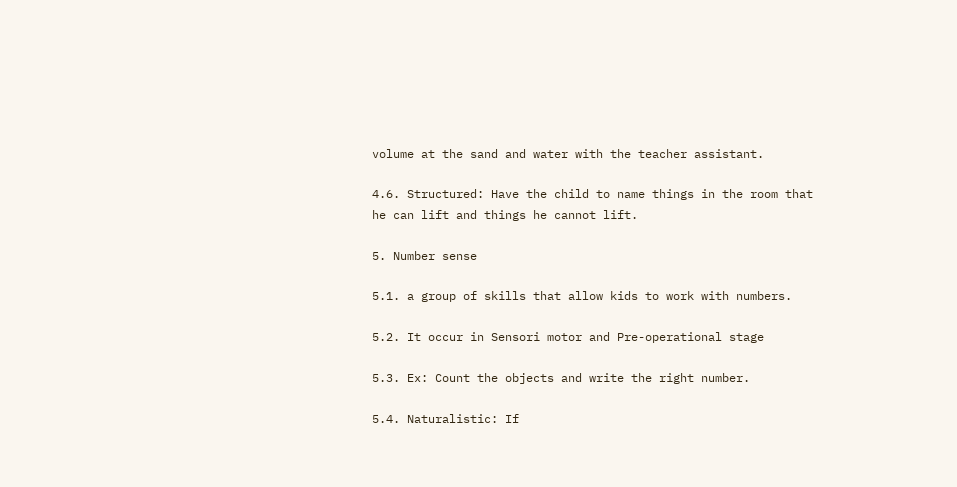volume at the sand and water with the teacher assistant.

4.6. Structured: Have the child to name things in the room that he can lift and things he cannot lift.

5. Number sense

5.1. a group of skills that allow kids to work with numbers.

5.2. It occur in Sensori motor and Pre-operational stage

5.3. Ex: Count the objects and write the right number.

5.4. Naturalistic: If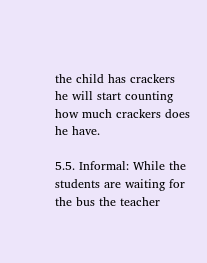the child has crackers he will start counting how much crackers does he have.

5.5. Informal: While the students are waiting for the bus the teacher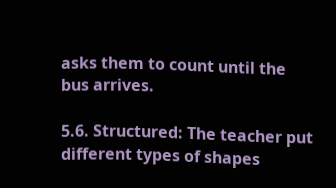asks them to count until the bus arrives.

5.6. Structured: The teacher put different types of shapes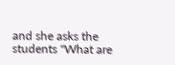and she asks the students "What are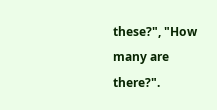these?", "How many are there?".